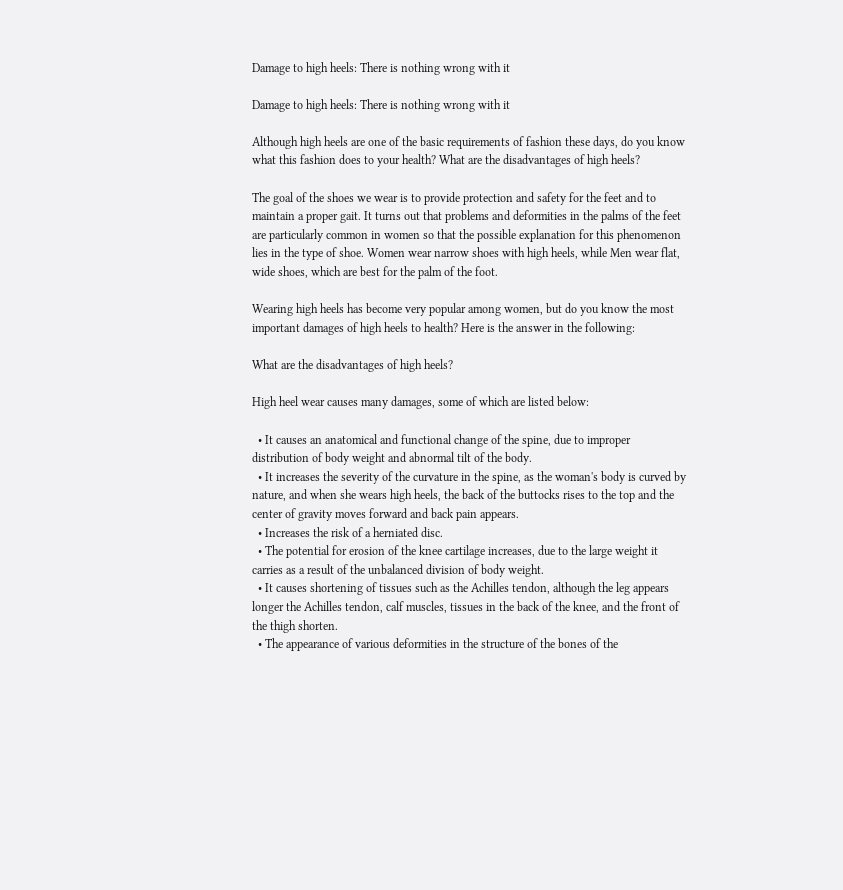Damage to high heels: There is nothing wrong with it

Damage to high heels: There is nothing wrong with it

Although high heels are one of the basic requirements of fashion these days, do you know what this fashion does to your health? What are the disadvantages of high heels?

The goal of the shoes we wear is to provide protection and safety for the feet and to maintain a proper gait. It turns out that problems and deformities in the palms of the feet are particularly common in women so that the possible explanation for this phenomenon lies in the type of shoe. Women wear narrow shoes with high heels, while Men wear flat, wide shoes, which are best for the palm of the foot.

Wearing high heels has become very popular among women, but do you know the most important damages of high heels to health? Here is the answer in the following:

What are the disadvantages of high heels?

High heel wear causes many damages, some of which are listed below:

  • It causes an anatomical and functional change of the spine, due to improper distribution of body weight and abnormal tilt of the body.
  • It increases the severity of the curvature in the spine, as the woman's body is curved by nature, and when she wears high heels, the back of the buttocks rises to the top and the center of gravity moves forward and back pain appears.
  • Increases the risk of a herniated disc.
  • The potential for erosion of the knee cartilage increases, due to the large weight it carries as a result of the unbalanced division of body weight.
  • It causes shortening of tissues such as the Achilles tendon, although the leg appears longer the Achilles tendon, calf muscles, tissues in the back of the knee, and the front of the thigh shorten.
  • The appearance of various deformities in the structure of the bones of the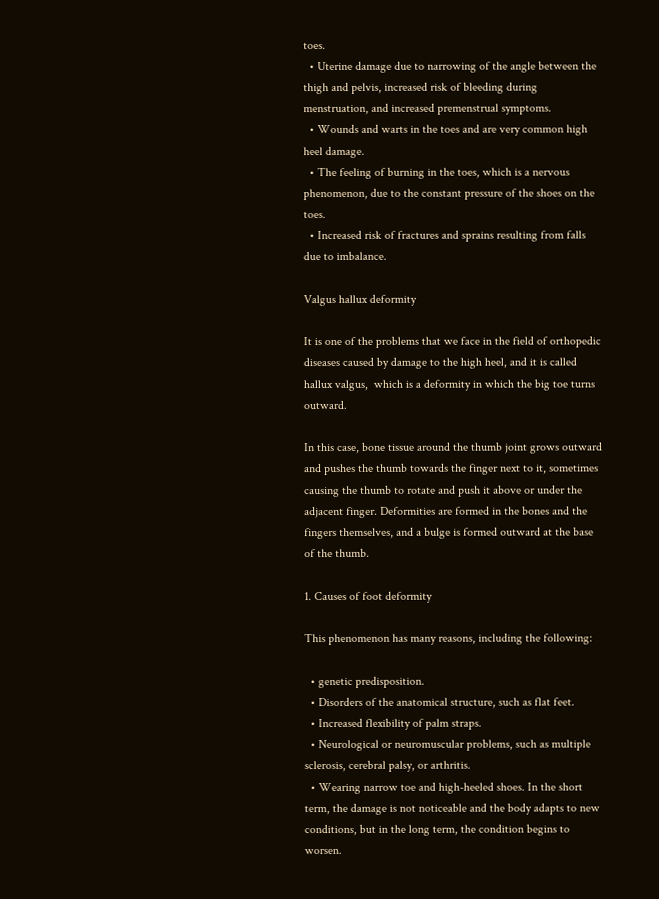toes.
  • Uterine damage due to narrowing of the angle between the thigh and pelvis, increased risk of bleeding during menstruation, and increased premenstrual symptoms.
  • Wounds and warts in the toes and are very common high heel damage.
  • The feeling of burning in the toes, which is a nervous phenomenon, due to the constant pressure of the shoes on the toes.
  • Increased risk of fractures and sprains resulting from falls due to imbalance.

Valgus hallux deformity

It is one of the problems that we face in the field of orthopedic diseases caused by damage to the high heel, and it is called hallux valgus,  which is a deformity in which the big toe turns outward.

In this case, bone tissue around the thumb joint grows outward and pushes the thumb towards the finger next to it, sometimes causing the thumb to rotate and push it above or under the adjacent finger. Deformities are formed in the bones and the fingers themselves, and a bulge is formed outward at the base of the thumb.

1. Causes of foot deformity

This phenomenon has many reasons, including the following:

  • genetic predisposition.
  • Disorders of the anatomical structure, such as flat feet.
  • Increased flexibility of palm straps.
  • Neurological or neuromuscular problems, such as multiple sclerosis, cerebral palsy, or arthritis.
  • Wearing narrow toe and high-heeled shoes. In the short term, the damage is not noticeable and the body adapts to new conditions, but in the long term, the condition begins to worsen.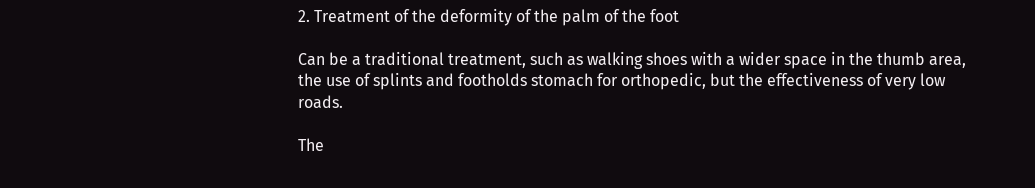2. Treatment of the deformity of the palm of the foot

Can be a traditional treatment, such as walking shoes with a wider space in the thumb area, the use of splints and footholds stomach for orthopedic, but the effectiveness of very low roads.

The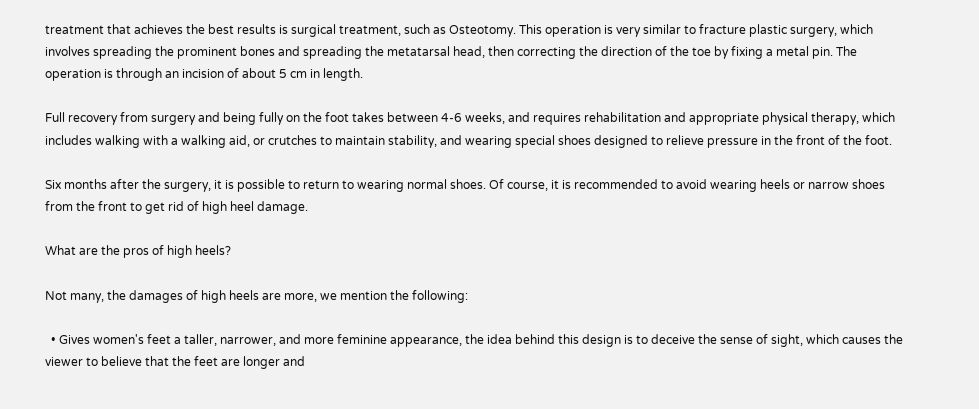treatment that achieves the best results is surgical treatment, such as Osteotomy. This operation is very similar to fracture plastic surgery, which involves spreading the prominent bones and spreading the metatarsal head, then correcting the direction of the toe by fixing a metal pin. The operation is through an incision of about 5 cm in length.

Full recovery from surgery and being fully on the foot takes between 4-6 weeks, and requires rehabilitation and appropriate physical therapy, which includes walking with a walking aid, or crutches to maintain stability, and wearing special shoes designed to relieve pressure in the front of the foot.

Six months after the surgery, it is possible to return to wearing normal shoes. Of course, it is recommended to avoid wearing heels or narrow shoes from the front to get rid of high heel damage.

What are the pros of high heels?

Not many, the damages of high heels are more, we mention the following:

  • Gives women's feet a taller, narrower, and more feminine appearance, the idea behind this design is to deceive the sense of sight, which causes the viewer to believe that the feet are longer and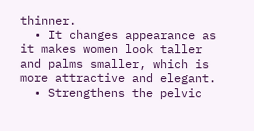thinner.
  • It changes appearance as it makes women look taller and palms smaller, which is more attractive and elegant.
  • Strengthens the pelvic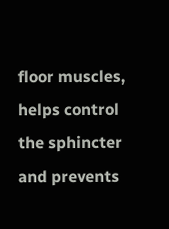floor muscles, helps control the sphincter and prevents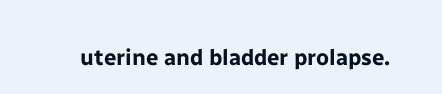uterine and bladder prolapse.